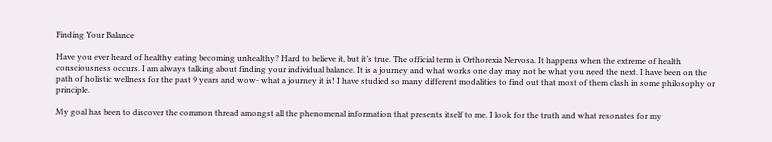Finding Your Balance

Have you ever heard of healthy eating becoming unhealthy? Hard to believe it, but it’s true. The official term is Orthorexia Nervosa. It happens when the extreme of health consciousness occurs. I am always talking about finding your individual balance. It is a journey and what works one day may not be what you need the next. I have been on the path of holistic wellness for the past 9 years and wow- what a journey it is! I have studied so many different modalities to find out that most of them clash in some philosophy or principle.

My goal has been to discover the common thread amongst all the phenomenal information that presents itself to me. I look for the truth and what resonates for my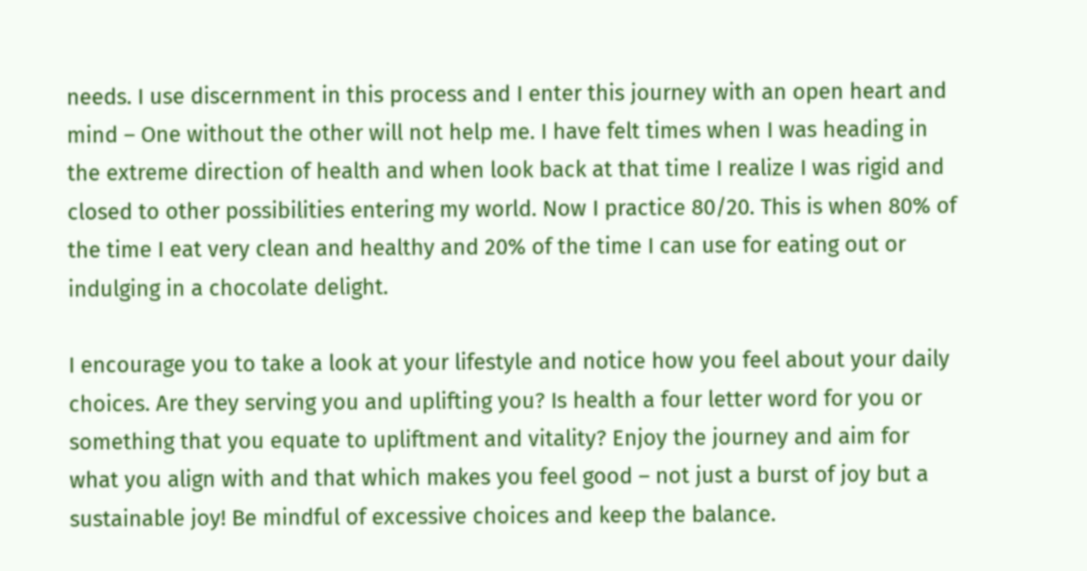needs. I use discernment in this process and I enter this journey with an open heart and mind – One without the other will not help me. I have felt times when I was heading in the extreme direction of health and when look back at that time I realize I was rigid and closed to other possibilities entering my world. Now I practice 80/20. This is when 80% of the time I eat very clean and healthy and 20% of the time I can use for eating out or indulging in a chocolate delight.

I encourage you to take a look at your lifestyle and notice how you feel about your daily choices. Are they serving you and uplifting you? Is health a four letter word for you or something that you equate to upliftment and vitality? Enjoy the journey and aim for what you align with and that which makes you feel good – not just a burst of joy but a sustainable joy! Be mindful of excessive choices and keep the balance.